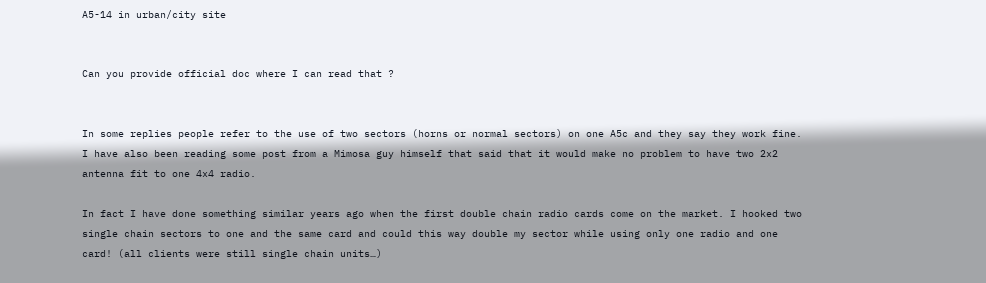A5-14 in urban/city site


Can you provide official doc where I can read that ?


In some replies people refer to the use of two sectors (horns or normal sectors) on one A5c and they say they work fine. I have also been reading some post from a Mimosa guy himself that said that it would make no problem to have two 2x2 antenna fit to one 4x4 radio.

In fact I have done something similar years ago when the first double chain radio cards come on the market. I hooked two single chain sectors to one and the same card and could this way double my sector while using only one radio and one card! (all clients were still single chain units…)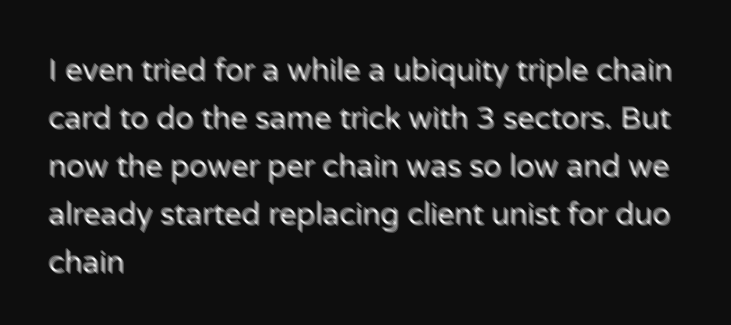I even tried for a while a ubiquity triple chain card to do the same trick with 3 sectors. But now the power per chain was so low and we already started replacing client unist for duo chain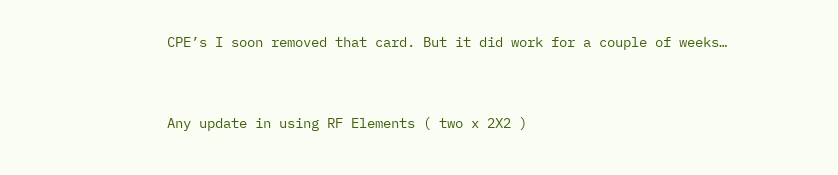CPE’s I soon removed that card. But it did work for a couple of weeks…


Any update in using RF Elements ( two x 2X2 )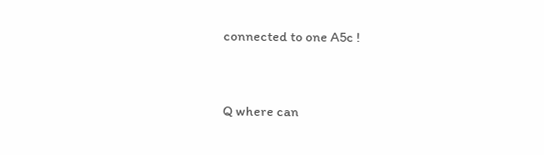connected to one A5c !


Q where can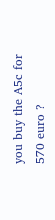you buy the A5c for 570 euro ?